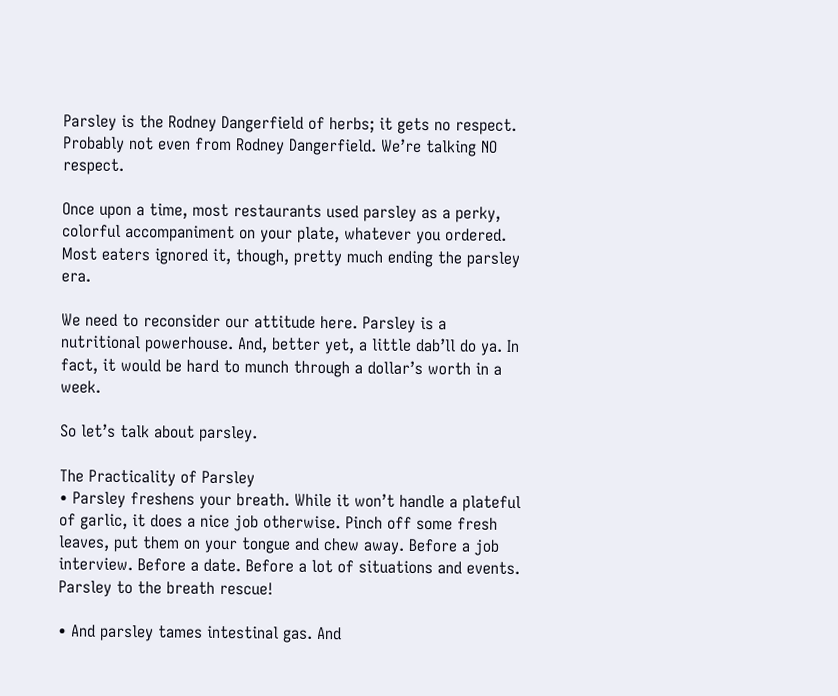Parsley is the Rodney Dangerfield of herbs; it gets no respect. Probably not even from Rodney Dangerfield. We’re talking NO respect.

Once upon a time, most restaurants used parsley as a perky, colorful accompaniment on your plate, whatever you ordered. Most eaters ignored it, though, pretty much ending the parsley era.

We need to reconsider our attitude here. Parsley is a nutritional powerhouse. And, better yet, a little dab’ll do ya. In fact, it would be hard to munch through a dollar’s worth in a week.

So let’s talk about parsley.

The Practicality of Parsley
• Parsley freshens your breath. While it won’t handle a plateful of garlic, it does a nice job otherwise. Pinch off some fresh leaves, put them on your tongue and chew away. Before a job interview. Before a date. Before a lot of situations and events. Parsley to the breath rescue!

• And parsley tames intestinal gas. And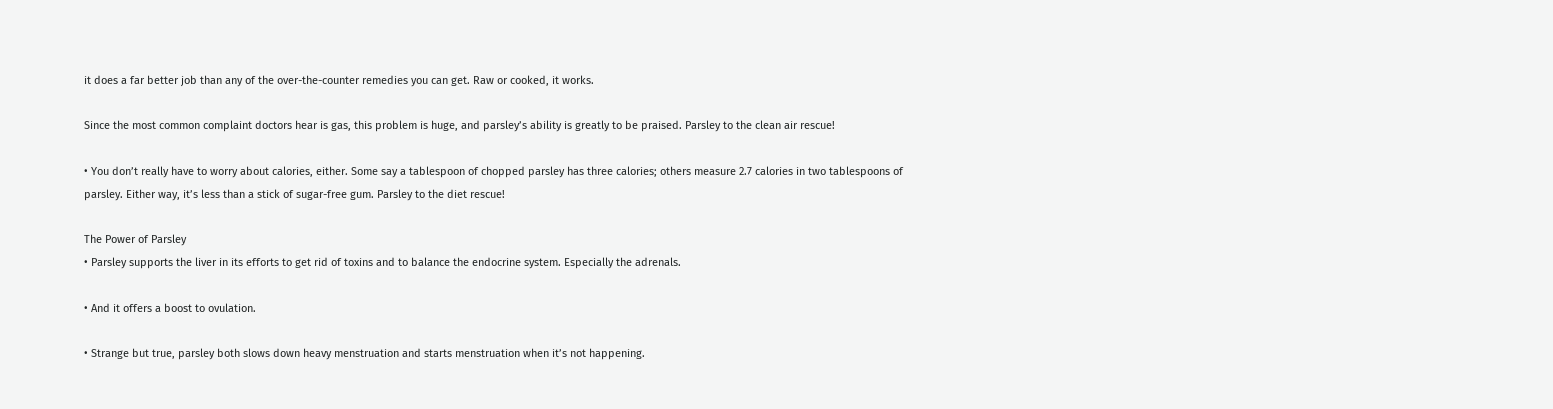it does a far better job than any of the over-the-counter remedies you can get. Raw or cooked, it works.

Since the most common complaint doctors hear is gas, this problem is huge, and parsley’s ability is greatly to be praised. Parsley to the clean air rescue!

• You don’t really have to worry about calories, either. Some say a tablespoon of chopped parsley has three calories; others measure 2.7 calories in two tablespoons of parsley. Either way, it’s less than a stick of sugar-free gum. Parsley to the diet rescue!

The Power of Parsley
• Parsley supports the liver in its efforts to get rid of toxins and to balance the endocrine system. Especially the adrenals.

• And it offers a boost to ovulation.

• Strange but true, parsley both slows down heavy menstruation and starts menstruation when it’s not happening.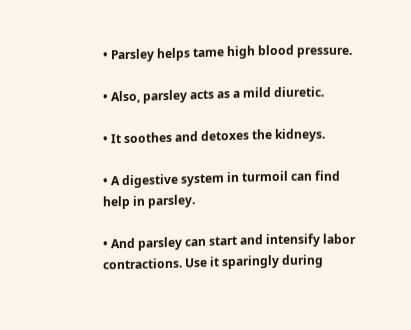• Parsley helps tame high blood pressure.

• Also, parsley acts as a mild diuretic.

• It soothes and detoxes the kidneys.

• A digestive system in turmoil can find help in parsley.

• And parsley can start and intensify labor contractions. Use it sparingly during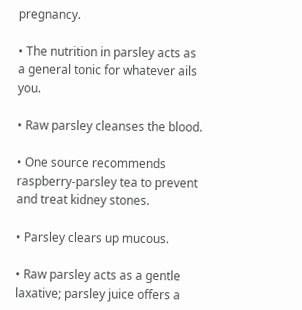pregnancy.

• The nutrition in parsley acts as a general tonic for whatever ails you.

• Raw parsley cleanses the blood.

• One source recommends raspberry-parsley tea to prevent and treat kidney stones.

• Parsley clears up mucous.

• Raw parsley acts as a gentle laxative; parsley juice offers a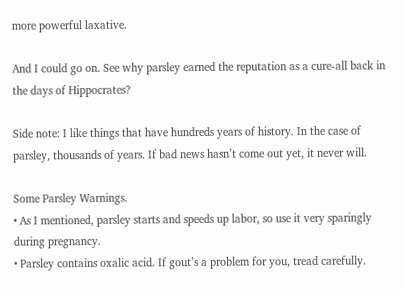more powerful laxative.

And I could go on. See why parsley earned the reputation as a cure-all back in the days of Hippocrates?

Side note: I like things that have hundreds years of history. In the case of parsley, thousands of years. If bad news hasn’t come out yet, it never will.

Some Parsley Warnings.
• As I mentioned, parsley starts and speeds up labor, so use it very sparingly during pregnancy.
• Parsley contains oxalic acid. If gout’s a problem for you, tread carefully.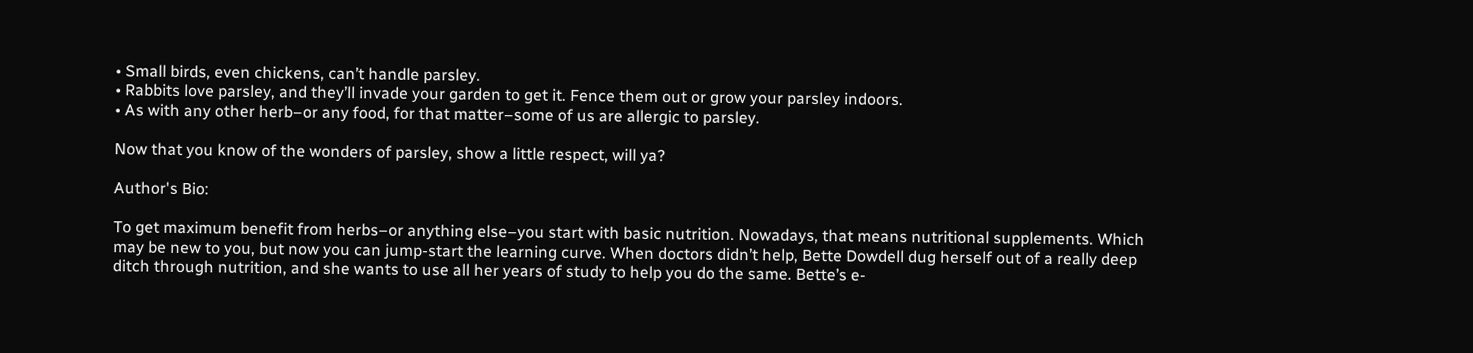• Small birds, even chickens, can’t handle parsley.
• Rabbits love parsley, and they’ll invade your garden to get it. Fence them out or grow your parsley indoors.
• As with any other herb–or any food, for that matter–some of us are allergic to parsley.

Now that you know of the wonders of parsley, show a little respect, will ya?

Author's Bio:

To get maximum benefit from herbs–or anything else–you start with basic nutrition. Nowadays, that means nutritional supplements. Which may be new to you, but now you can jump-start the learning curve. When doctors didn’t help, Bette Dowdell dug herself out of a really deep ditch through nutrition, and she wants to use all her years of study to help you do the same. Bette’s e-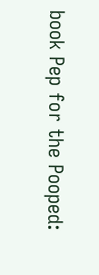book Pep for the Pooped: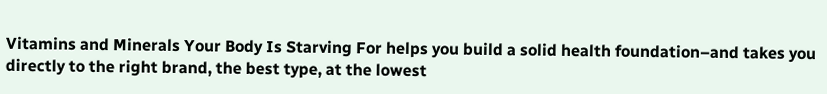Vitamins and Minerals Your Body Is Starving For helps you build a solid health foundation–and takes you directly to the right brand, the best type, at the lowest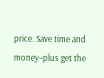price. Save time and money–plus get the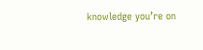knowledge you’re on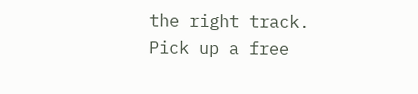the right track. Pick up a free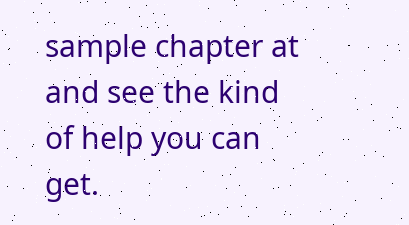sample chapter at and see the kind of help you can get.